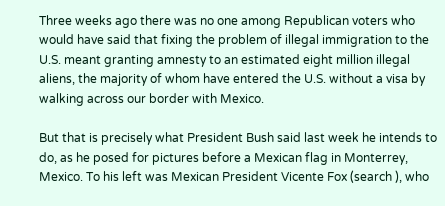Three weeks ago there was no one among Republican voters who would have said that fixing the problem of illegal immigration to the U.S. meant granting amnesty to an estimated eight million illegal aliens, the majority of whom have entered the U.S. without a visa by walking across our border with Mexico.

But that is precisely what President Bush said last week he intends to do, as he posed for pictures before a Mexican flag in Monterrey, Mexico. To his left was Mexican President Vicente Fox (search ), who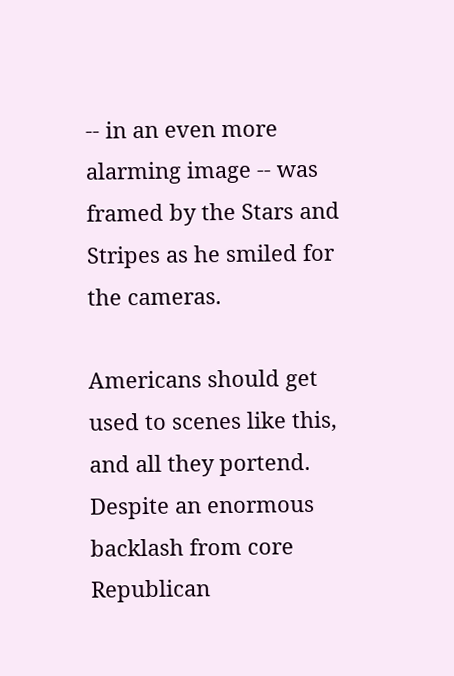-- in an even more alarming image -- was framed by the Stars and Stripes as he smiled for the cameras.

Americans should get used to scenes like this, and all they portend. Despite an enormous backlash from core Republican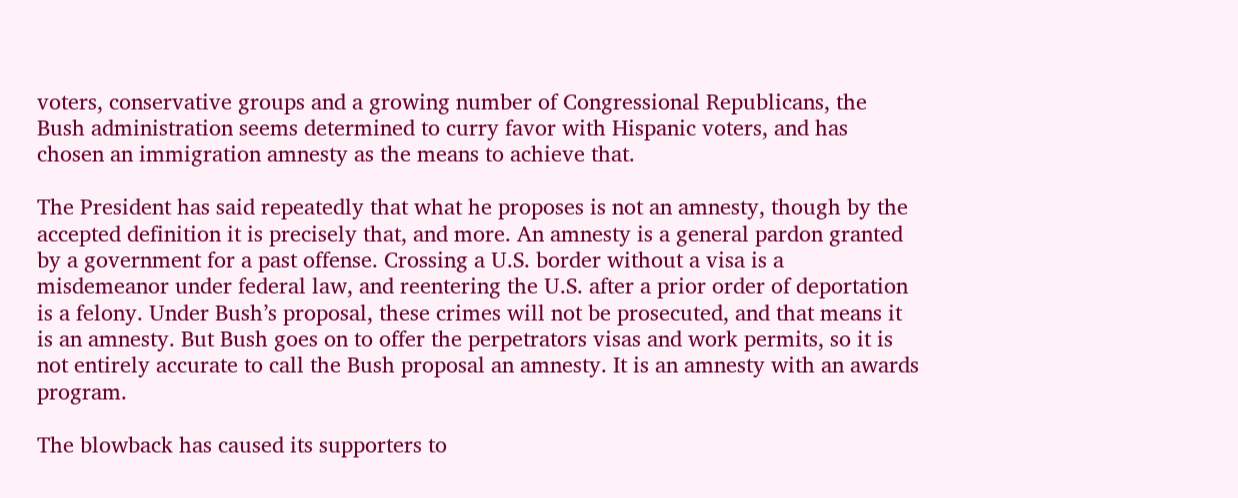voters, conservative groups and a growing number of Congressional Republicans, the Bush administration seems determined to curry favor with Hispanic voters, and has chosen an immigration amnesty as the means to achieve that.

The President has said repeatedly that what he proposes is not an amnesty, though by the accepted definition it is precisely that, and more. An amnesty is a general pardon granted by a government for a past offense. Crossing a U.S. border without a visa is a misdemeanor under federal law, and reentering the U.S. after a prior order of deportation is a felony. Under Bush’s proposal, these crimes will not be prosecuted, and that means it is an amnesty. But Bush goes on to offer the perpetrators visas and work permits, so it is not entirely accurate to call the Bush proposal an amnesty. It is an amnesty with an awards program.

The blowback has caused its supporters to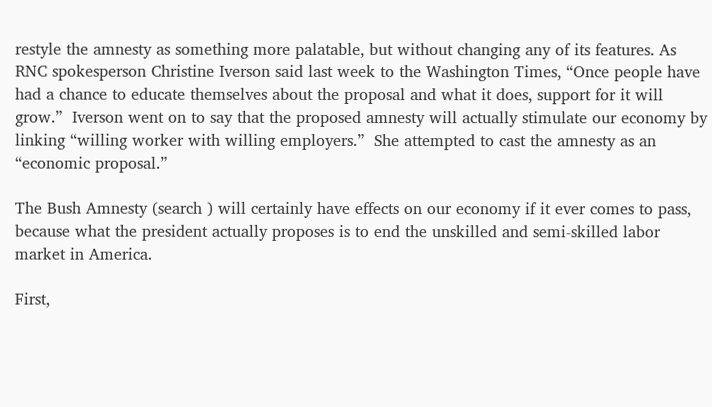restyle the amnesty as something more palatable, but without changing any of its features. As RNC spokesperson Christine Iverson said last week to the Washington Times, “Once people have had a chance to educate themselves about the proposal and what it does, support for it will grow.”  Iverson went on to say that the proposed amnesty will actually stimulate our economy by linking “willing worker with willing employers.”  She attempted to cast the amnesty as an “economic proposal.”

The Bush Amnesty (search ) will certainly have effects on our economy if it ever comes to pass, because what the president actually proposes is to end the unskilled and semi-skilled labor market in America.

First,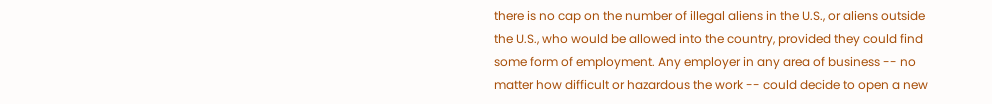there is no cap on the number of illegal aliens in the U.S., or aliens outside the U.S., who would be allowed into the country, provided they could find some form of employment. Any employer in any area of business -- no matter how difficult or hazardous the work -- could decide to open a new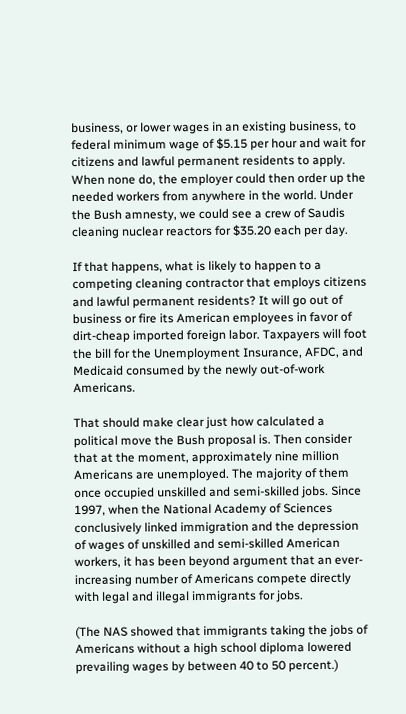business, or lower wages in an existing business, to federal minimum wage of $5.15 per hour and wait for citizens and lawful permanent residents to apply. When none do, the employer could then order up the needed workers from anywhere in the world. Under the Bush amnesty, we could see a crew of Saudis cleaning nuclear reactors for $35.20 each per day.

If that happens, what is likely to happen to a competing cleaning contractor that employs citizens and lawful permanent residents? It will go out of business or fire its American employees in favor of dirt-cheap imported foreign labor. Taxpayers will foot the bill for the Unemployment Insurance, AFDC, and Medicaid consumed by the newly out-of-work Americans.

That should make clear just how calculated a political move the Bush proposal is. Then consider that at the moment, approximately nine million Americans are unemployed. The majority of them once occupied unskilled and semi-skilled jobs. Since 1997, when the National Academy of Sciences conclusively linked immigration and the depression of wages of unskilled and semi-skilled American workers, it has been beyond argument that an ever-increasing number of Americans compete directly with legal and illegal immigrants for jobs.

(The NAS showed that immigrants taking the jobs of Americans without a high school diploma lowered prevailing wages by between 40 to 50 percent.)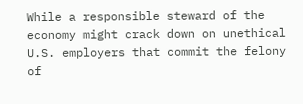While a responsible steward of the economy might crack down on unethical U.S. employers that commit the felony of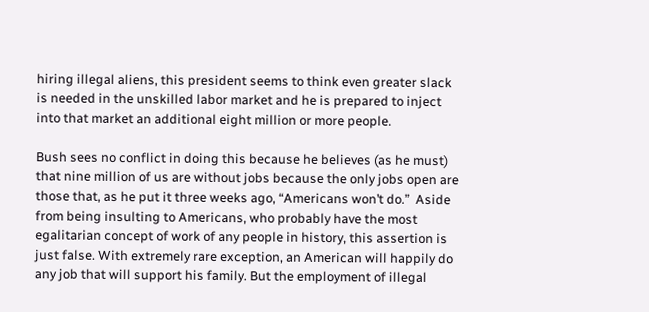hiring illegal aliens, this president seems to think even greater slack is needed in the unskilled labor market and he is prepared to inject into that market an additional eight million or more people.

Bush sees no conflict in doing this because he believes (as he must) that nine million of us are without jobs because the only jobs open are those that, as he put it three weeks ago, “Americans won’t do.”  Aside from being insulting to Americans, who probably have the most egalitarian concept of work of any people in history, this assertion is just false. With extremely rare exception, an American will happily do any job that will support his family. But the employment of illegal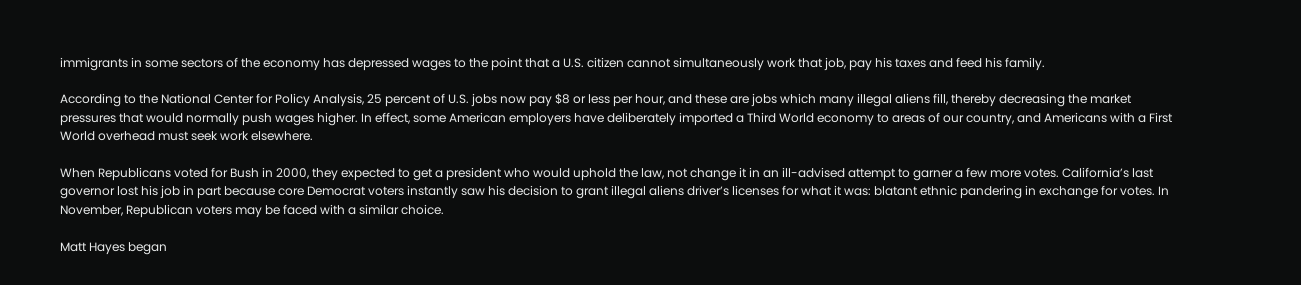immigrants in some sectors of the economy has depressed wages to the point that a U.S. citizen cannot simultaneously work that job, pay his taxes and feed his family.

According to the National Center for Policy Analysis, 25 percent of U.S. jobs now pay $8 or less per hour, and these are jobs which many illegal aliens fill, thereby decreasing the market pressures that would normally push wages higher. In effect, some American employers have deliberately imported a Third World economy to areas of our country, and Americans with a First World overhead must seek work elsewhere.

When Republicans voted for Bush in 2000, they expected to get a president who would uphold the law, not change it in an ill-advised attempt to garner a few more votes. California’s last governor lost his job in part because core Democrat voters instantly saw his decision to grant illegal aliens driver’s licenses for what it was: blatant ethnic pandering in exchange for votes. In November, Republican voters may be faced with a similar choice.

Matt Hayes began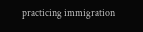practicing immigration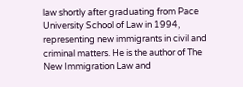law shortly after graduating from Pace University School of Law in 1994, representing new immigrants in civil and criminal matters. He is the author of The New Immigration Law and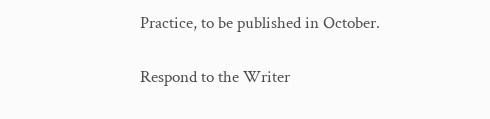Practice, to be published in October.

Respond to the Writer